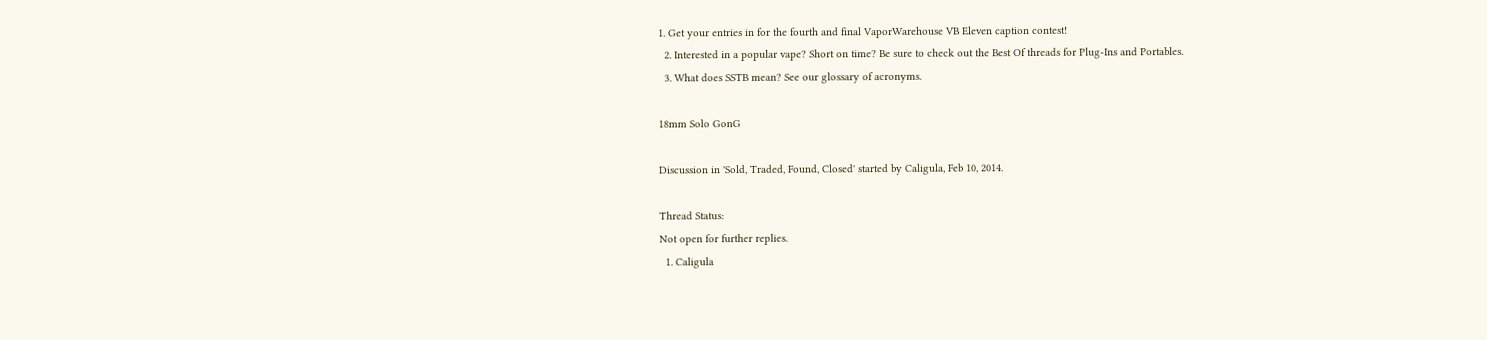1. Get your entries in for the fourth and final VaporWarehouse VB Eleven caption contest!
  2. Interested in a popular vape? Short on time? Be sure to check out the Best Of threads for Plug-Ins and Portables.
  3. What does SSTB mean? See our glossary of acronyms.

18mm Solo GonG

Discussion in 'Sold, Traded, Found, Closed' started by Caligula, Feb 10, 2014.

Thread Status:
Not open for further replies.
  1. Caligula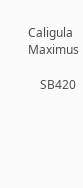Caligula Maximus

    SB420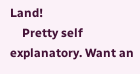Land!
    Pretty self explanatory. Want an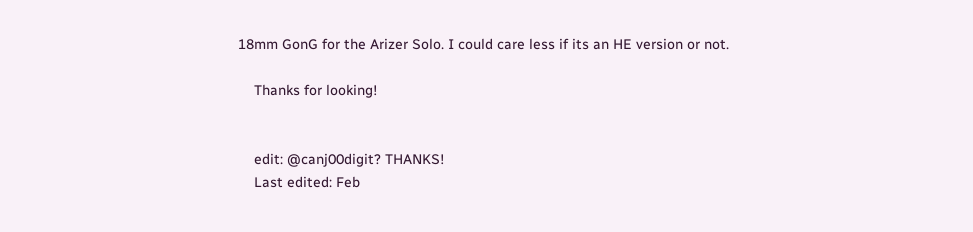18mm GonG for the Arizer Solo. I could care less if its an HE version or not.

    Thanks for looking!


    edit: @canj00digit? THANKS!
    Last edited: Feb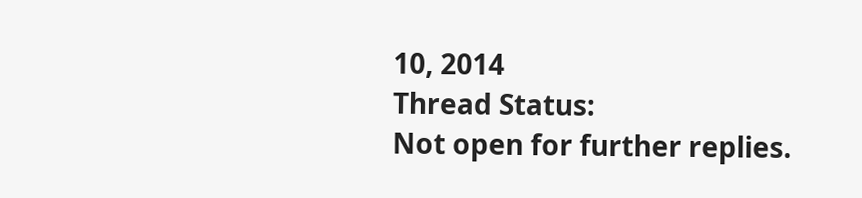10, 2014
Thread Status:
Not open for further replies.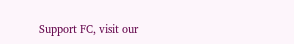Support FC, visit our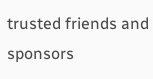trusted friends and sponsors